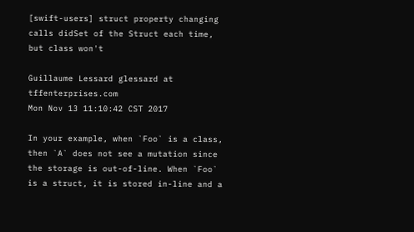[swift-users] struct property changing calls didSet of the Struct each time, but class won't

Guillaume Lessard glessard at tffenterprises.com
Mon Nov 13 11:10:42 CST 2017

In your example, when `Foo` is a class, then `A` does not see a mutation since the storage is out-of-line. When `Foo` is a struct, it is stored in-line and a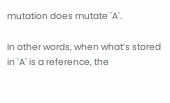mutation does mutate `A`.

In other words, when what’s stored in `A` is a reference, the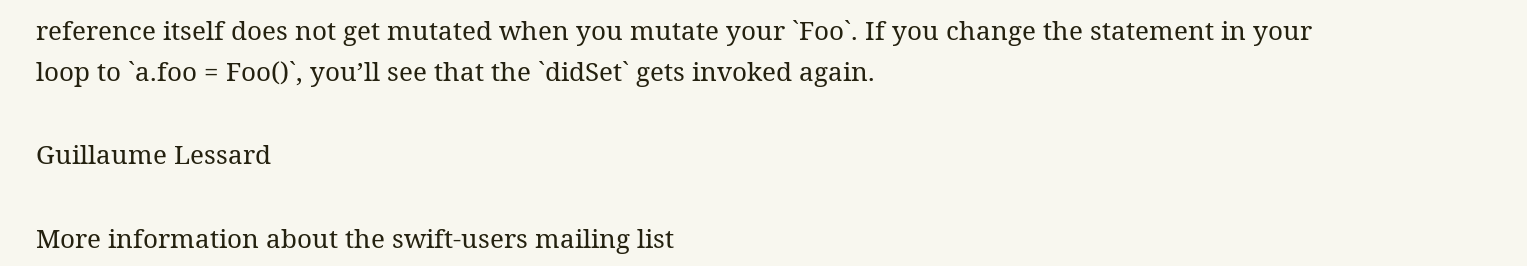reference itself does not get mutated when you mutate your `Foo`. If you change the statement in your loop to `a.foo = Foo()`, you’ll see that the `didSet` gets invoked again.

Guillaume Lessard

More information about the swift-users mailing list